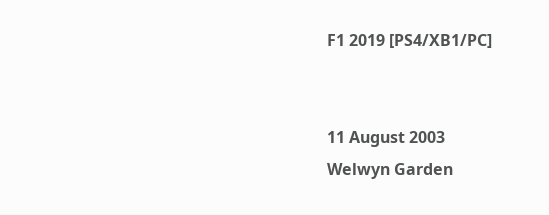F1 2019 [PS4/XB1/PC]


11 August 2003
Welwyn Garden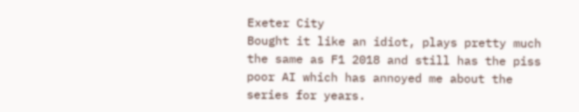Exeter City
Bought it like an idiot, plays pretty much the same as F1 2018 and still has the piss poor AI which has annoyed me about the series for years.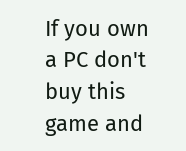If you own a PC don't buy this game and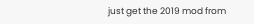just get the 2019 mod from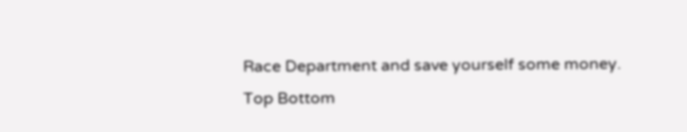Race Department and save yourself some money.
Top Bottom